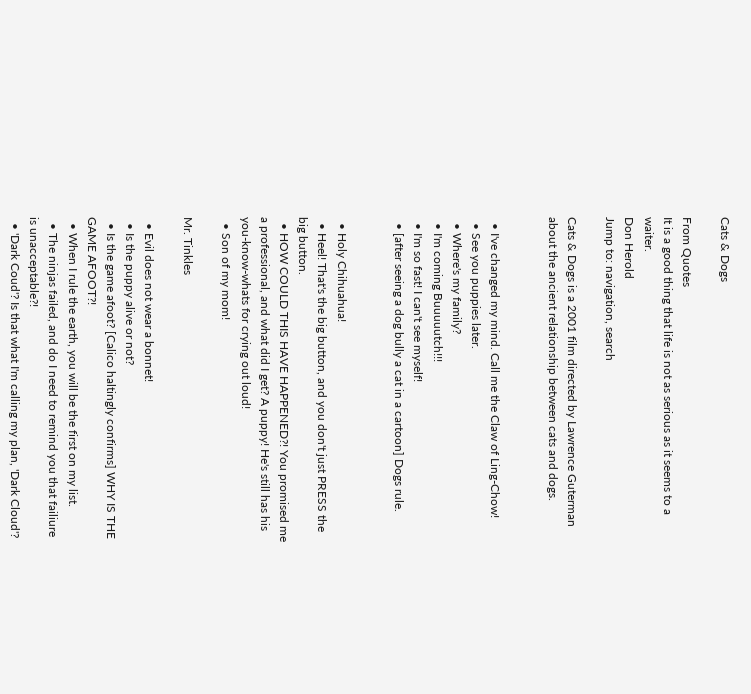Cats & Dogs

From Quotes
It is a good thing that life is not as serious as it seems to a waiter.
Don Herold
Jump to: navigation, search

Cats & Dogs is a 2001 film directed by Lawrence Guterman about the ancient relationship between cats and dogs.


  • I've changed my mind. Call me the Claw of Ling-Chow!
  • See you puppies later.
  • Where's my family?
  • I'm coming Buuuuutch!!!
  • I'm so fast! I can't see myself!
  • [after seeing a dog bully a cat in a cartoon] Dogs rule.


  • Holy Chihuahua!
  • Heel! That's the big button, and you don't just PRESS the big button.
  • HOW COULD THIS HAVE HAPPENED?! You promised me a professional, and what did I get? A puppy! He's still has his you-know-whats for crying out loud!
  • Son of my mom!

Mr. Tinkles

  • Evil does not wear a bonnet!
  • Is the puppy alive or not?
  • Is the game afoot? [Calico haltingly confirms] WHY IS THE GAME AFOOT?!
  • When I rule the earth, you will be the first on my list.
  • The ninjas failed, and do I need to remind you that failiure is unacceptable?!
  • 'Dark Coud'? Is that what I'm calling my plan, 'Dark Cloud'?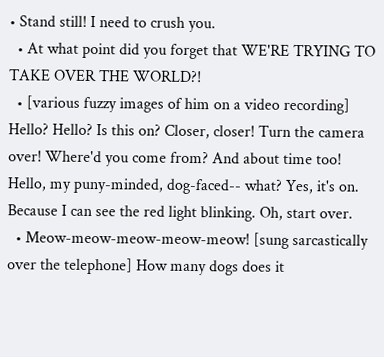• Stand still! I need to crush you.
  • At what point did you forget that WE'RE TRYING TO TAKE OVER THE WORLD?!
  • [various fuzzy images of him on a video recording] Hello? Hello? Is this on? Closer, closer! Turn the camera over! Where'd you come from? And about time too! Hello, my puny-minded, dog-faced-- what? Yes, it's on. Because I can see the red light blinking. Oh, start over.
  • Meow-meow-meow-meow-meow! [sung sarcastically over the telephone] How many dogs does it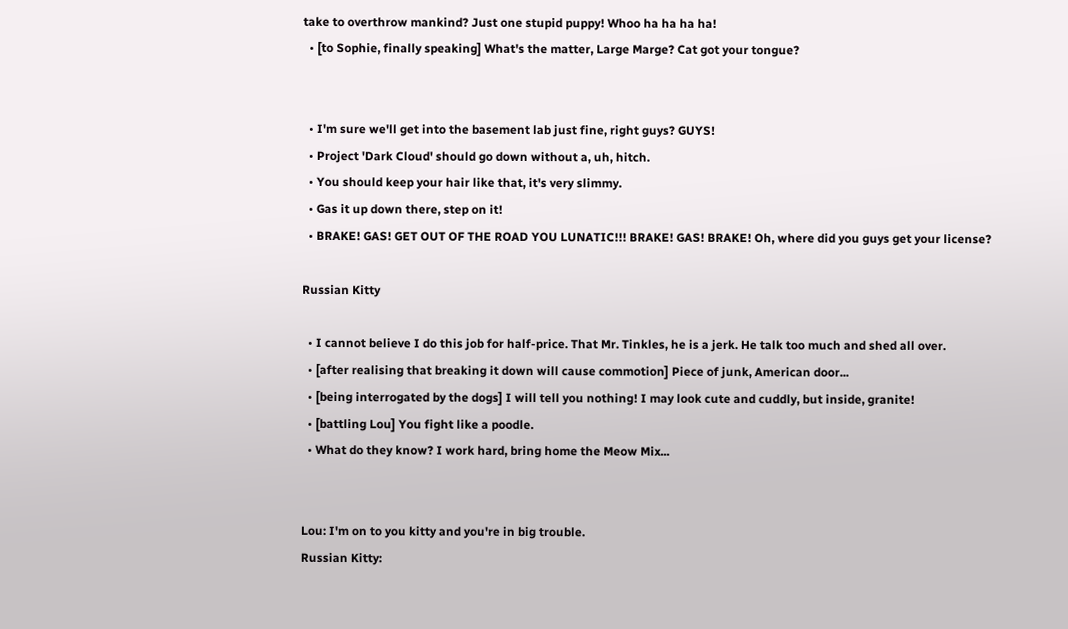take to overthrow mankind? Just one stupid puppy! Whoo ha ha ha ha!
  • [to Sophie, finally speaking] What's the matter, Large Marge? Cat got your tongue?


  • I'm sure we'll get into the basement lab just fine, right guys? GUYS!
  • Project 'Dark Cloud' should go down without a, uh, hitch.
  • You should keep your hair like that, it's very slimmy.
  • Gas it up down there, step on it!
  • BRAKE! GAS! GET OUT OF THE ROAD YOU LUNATIC!!! BRAKE! GAS! BRAKE! Oh, where did you guys get your license?

Russian Kitty

  • I cannot believe I do this job for half-price. That Mr. Tinkles, he is a jerk. He talk too much and shed all over.
  • [after realising that breaking it down will cause commotion] Piece of junk, American door...
  • [being interrogated by the dogs] I will tell you nothing! I may look cute and cuddly, but inside, granite!
  • [battling Lou] You fight like a poodle.
  • What do they know? I work hard, bring home the Meow Mix...


Lou: I'm on to you kitty and you're in big trouble.
Russian Kitty: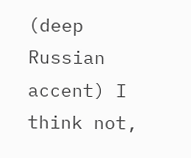(deep Russian accent) I think not,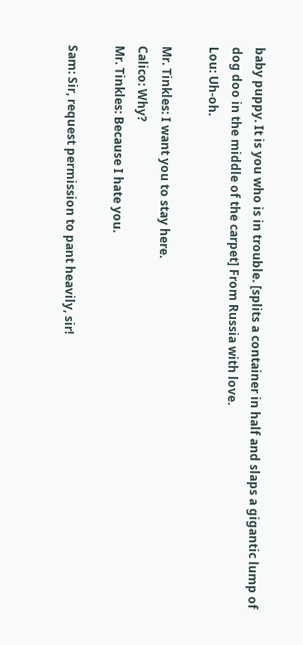baby puppy. It is you who is in trouble. [splits a container in half and slaps a gigantic lump of dog doo in the middle of the carpet] From Russia with love.
Lou: Uh-oh.

Mr. Tinkles: I want you to stay here.
Calico: Why?
Mr. Tinkles: Because I hate you.

Sam: Sir, request permission to pant heavily, sir!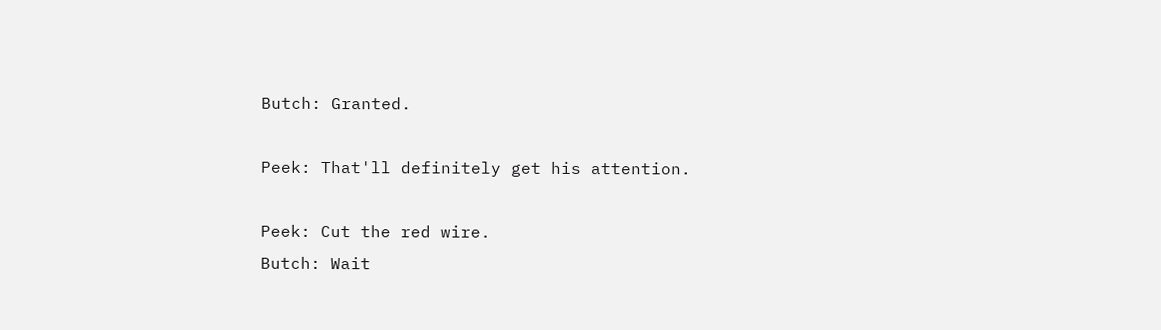Butch: Granted.

Peek: That'll definitely get his attention.

Peek: Cut the red wire.
Butch: Wait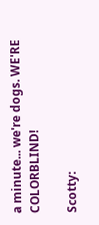a minute... we're dogs. WE'RE COLORBLIND!

Scotty: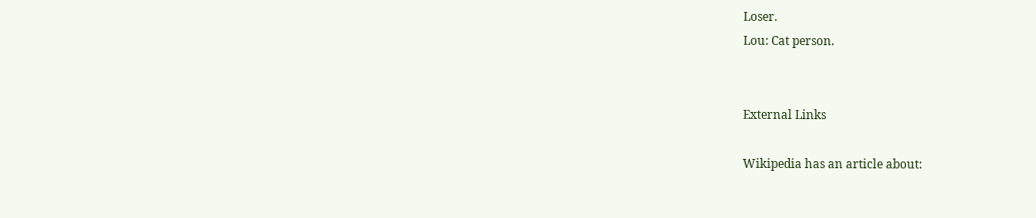Loser.
Lou: Cat person.


External Links

Wikipedia has an article about: